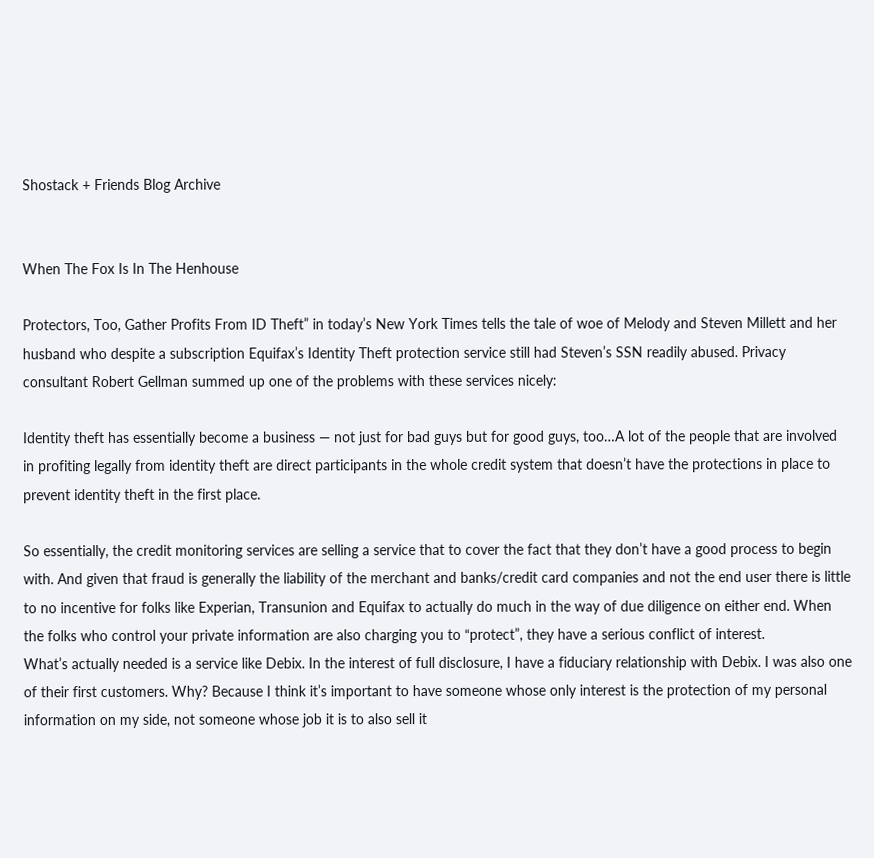Shostack + Friends Blog Archive


When The Fox Is In The Henhouse

Protectors, Too, Gather Profits From ID Theft” in today’s New York Times tells the tale of woe of Melody and Steven Millett and her husband who despite a subscription Equifax’s Identity Theft protection service still had Steven’s SSN readily abused. Privacy consultant Robert Gellman summed up one of the problems with these services nicely:

Identity theft has essentially become a business — not just for bad guys but for good guys, too…A lot of the people that are involved in profiting legally from identity theft are direct participants in the whole credit system that doesn’t have the protections in place to prevent identity theft in the first place.

So essentially, the credit monitoring services are selling a service that to cover the fact that they don’t have a good process to begin with. And given that fraud is generally the liability of the merchant and banks/credit card companies and not the end user there is little to no incentive for folks like Experian, Transunion and Equifax to actually do much in the way of due diligence on either end. When the folks who control your private information are also charging you to “protect”, they have a serious conflict of interest.
What’s actually needed is a service like Debix. In the interest of full disclosure, I have a fiduciary relationship with Debix. I was also one of their first customers. Why? Because I think it’s important to have someone whose only interest is the protection of my personal information on my side, not someone whose job it is to also sell it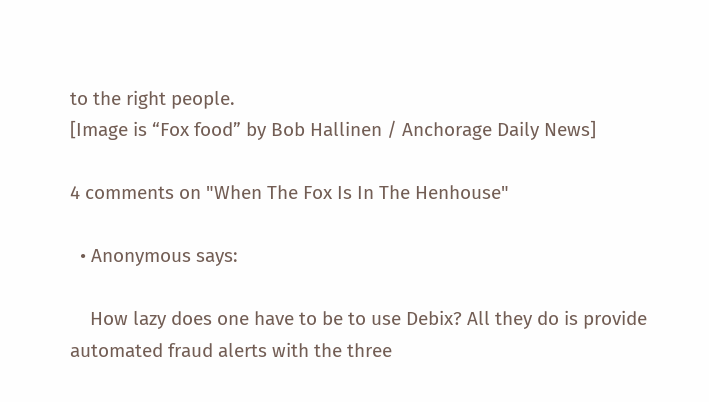to the right people.
[Image is “Fox food” by Bob Hallinen / Anchorage Daily News]

4 comments on "When The Fox Is In The Henhouse"

  • Anonymous says:

    How lazy does one have to be to use Debix? All they do is provide automated fraud alerts with the three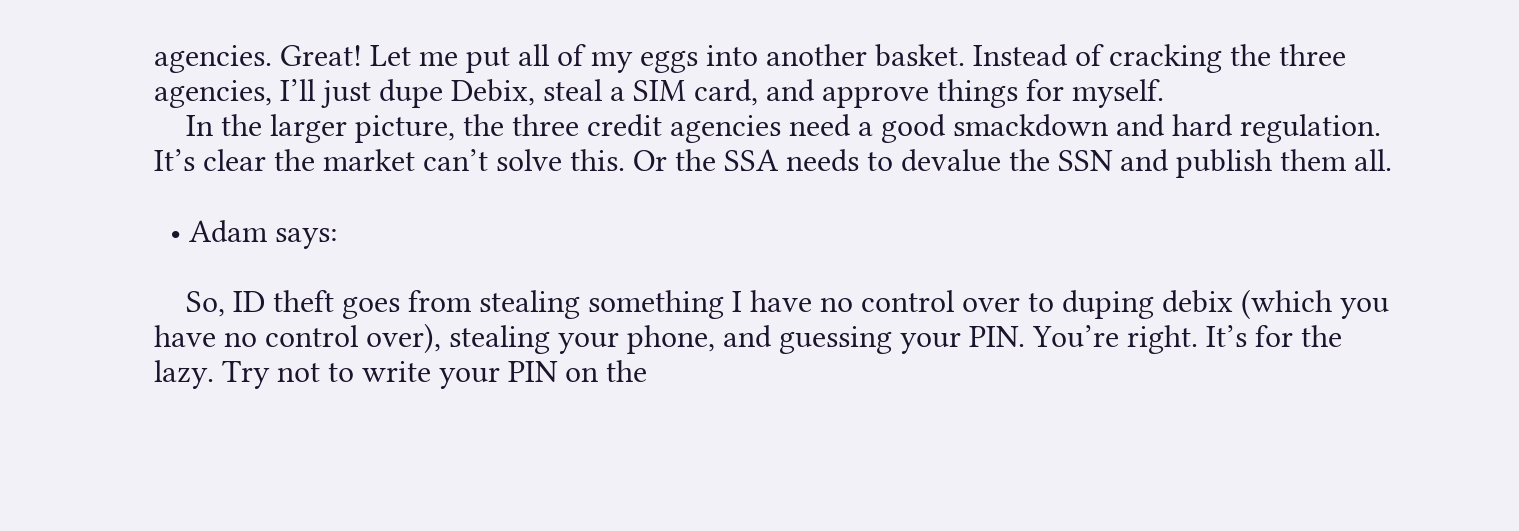agencies. Great! Let me put all of my eggs into another basket. Instead of cracking the three agencies, I’ll just dupe Debix, steal a SIM card, and approve things for myself.
    In the larger picture, the three credit agencies need a good smackdown and hard regulation. It’s clear the market can’t solve this. Or the SSA needs to devalue the SSN and publish them all.

  • Adam says:

    So, ID theft goes from stealing something I have no control over to duping debix (which you have no control over), stealing your phone, and guessing your PIN. You’re right. It’s for the lazy. Try not to write your PIN on the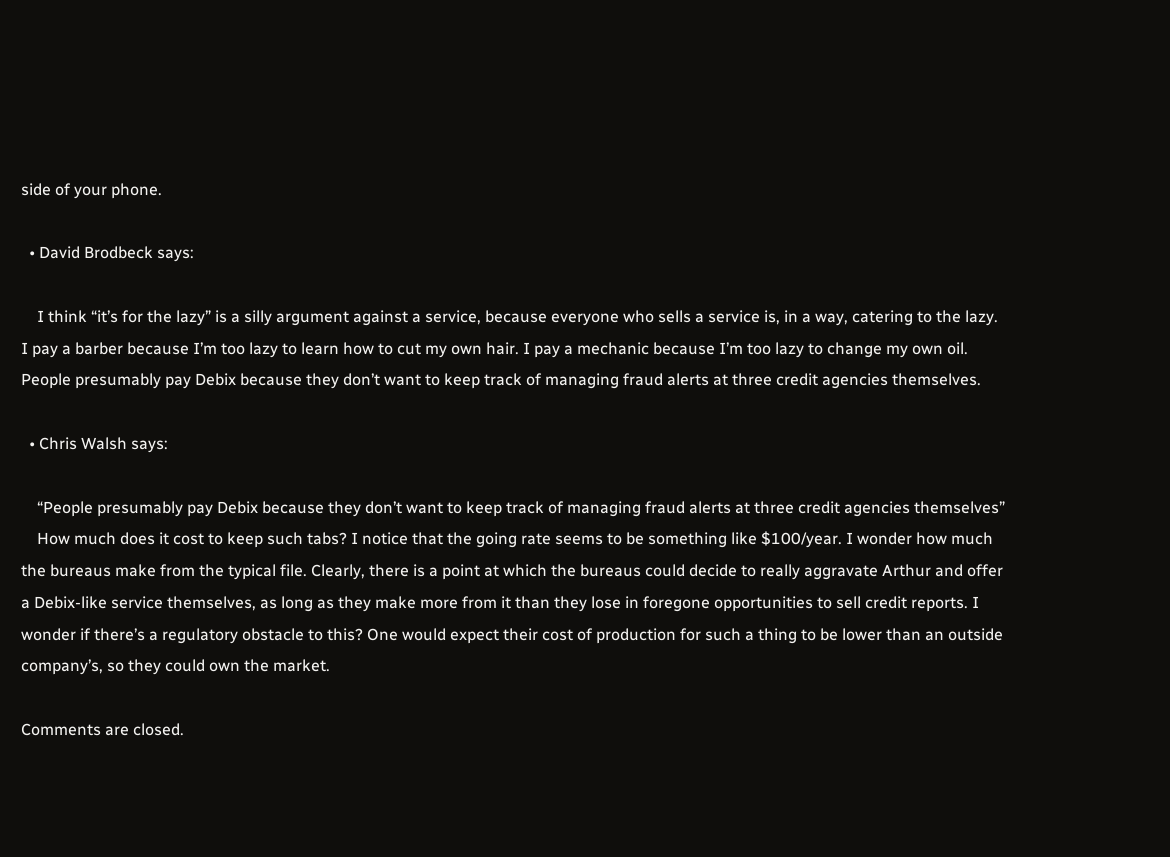side of your phone.

  • David Brodbeck says:

    I think “it’s for the lazy” is a silly argument against a service, because everyone who sells a service is, in a way, catering to the lazy. I pay a barber because I’m too lazy to learn how to cut my own hair. I pay a mechanic because I’m too lazy to change my own oil. People presumably pay Debix because they don’t want to keep track of managing fraud alerts at three credit agencies themselves.

  • Chris Walsh says:

    “People presumably pay Debix because they don’t want to keep track of managing fraud alerts at three credit agencies themselves”
    How much does it cost to keep such tabs? I notice that the going rate seems to be something like $100/year. I wonder how much the bureaus make from the typical file. Clearly, there is a point at which the bureaus could decide to really aggravate Arthur and offer a Debix-like service themselves, as long as they make more from it than they lose in foregone opportunities to sell credit reports. I wonder if there’s a regulatory obstacle to this? One would expect their cost of production for such a thing to be lower than an outside company’s, so they could own the market.

Comments are closed.